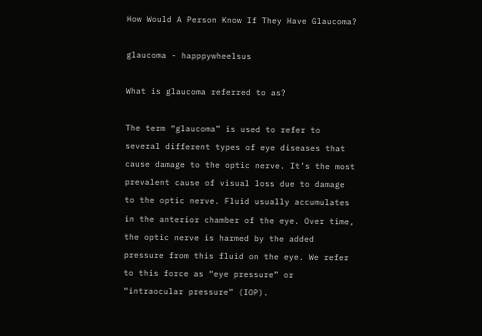How Would A Person Know If They Have Glaucoma?

glaucoma - happpywheelsus

What is glaucoma referred to as?

The term “glaucoma” is used to refer to several different types of eye diseases that cause damage to the optic nerve. It’s the most prevalent cause of visual loss due to damage to the optic nerve. Fluid usually accumulates in the anterior chamber of the eye. Over time, the optic nerve is harmed by the added pressure from this fluid on the eye. We refer to this force as “eye pressure” or “intraocular pressure” (IOP).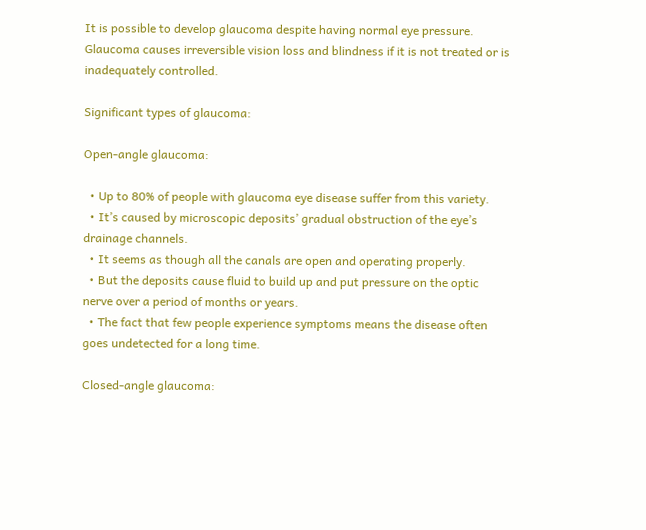It is possible to develop glaucoma despite having normal eye pressure. Glaucoma causes irreversible vision loss and blindness if it is not treated or is inadequately controlled.

Significant types of glaucoma:

Open-angle glaucoma:

  • Up to 80% of people with glaucoma eye disease suffer from this variety.
  • It’s caused by microscopic deposits’ gradual obstruction of the eye’s drainage channels.
  • It seems as though all the canals are open and operating properly.
  • But the deposits cause fluid to build up and put pressure on the optic nerve over a period of months or years.
  • The fact that few people experience symptoms means the disease often goes undetected for a long time.

Closed-angle glaucoma: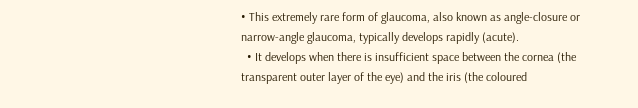• This extremely rare form of glaucoma, also known as angle-closure or narrow-angle glaucoma, typically develops rapidly (acute).
  • It develops when there is insufficient space between the cornea (the transparent outer layer of the eye) and the iris (the coloured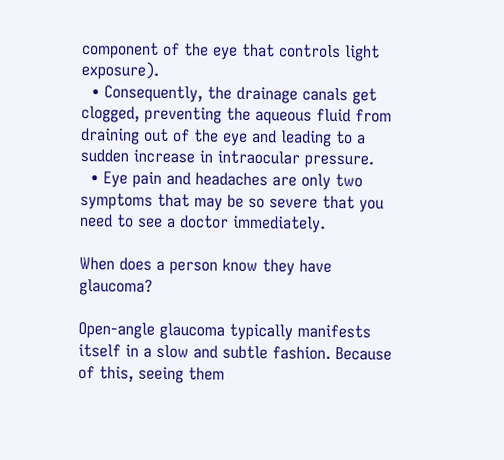component of the eye that controls light exposure).
  • Consequently, the drainage canals get clogged, preventing the aqueous fluid from draining out of the eye and leading to a sudden increase in intraocular pressure.
  • Eye pain and headaches are only two symptoms that may be so severe that you need to see a doctor immediately.

When does a person know they have glaucoma?

Open-angle glaucoma typically manifests itself in a slow and subtle fashion. Because of this, seeing them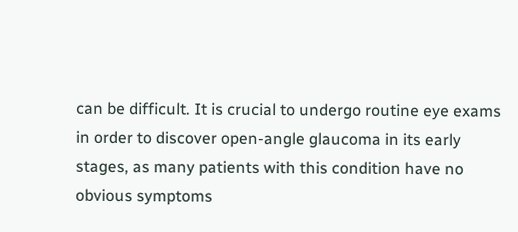can be difficult. It is crucial to undergo routine eye exams in order to discover open-angle glaucoma in its early stages, as many patients with this condition have no obvious symptoms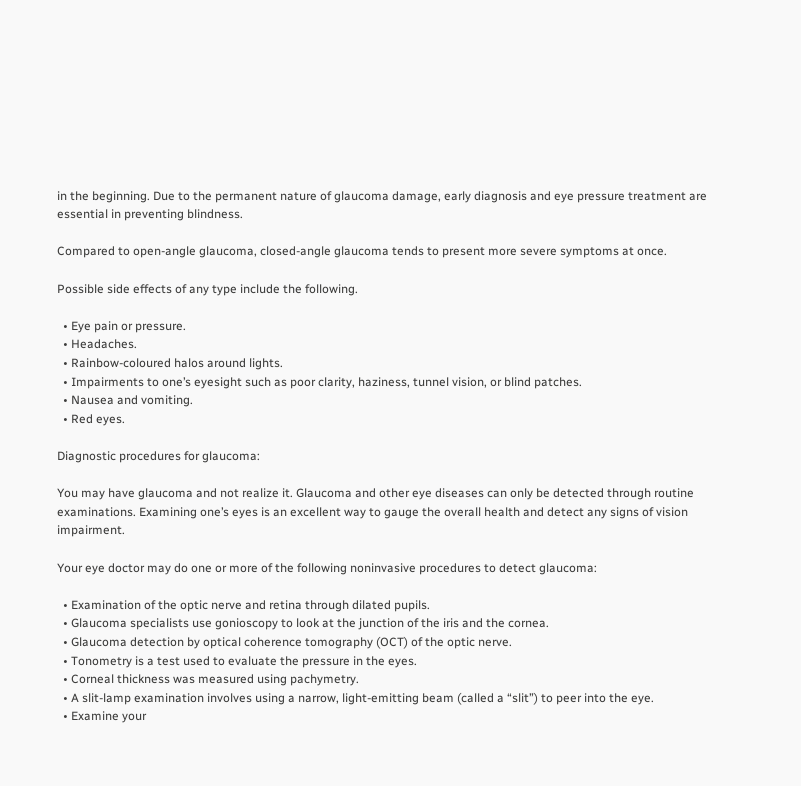in the beginning. Due to the permanent nature of glaucoma damage, early diagnosis and eye pressure treatment are essential in preventing blindness.

Compared to open-angle glaucoma, closed-angle glaucoma tends to present more severe symptoms at once.

Possible side effects of any type include the following.

  • Eye pain or pressure.
  • Headaches.
  • Rainbow-coloured halos around lights.
  • Impairments to one’s eyesight such as poor clarity, haziness, tunnel vision, or blind patches.
  • Nausea and vomiting.
  • Red eyes.

Diagnostic procedures for glaucoma:

You may have glaucoma and not realize it. Glaucoma and other eye diseases can only be detected through routine examinations. Examining one’s eyes is an excellent way to gauge the overall health and detect any signs of vision impairment.

Your eye doctor may do one or more of the following noninvasive procedures to detect glaucoma:

  • Examination of the optic nerve and retina through dilated pupils.
  • Glaucoma specialists use gonioscopy to look at the junction of the iris and the cornea.
  • Glaucoma detection by optical coherence tomography (OCT) of the optic nerve.
  • Tonometry is a test used to evaluate the pressure in the eyes.
  • Corneal thickness was measured using pachymetry.
  • A slit-lamp examination involves using a narrow, light-emitting beam (called a “slit”) to peer into the eye.
  • Examine your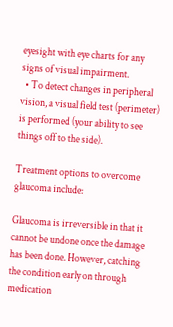eyesight with eye charts for any signs of visual impairment.
  • To detect changes in peripheral vision, a visual field test (perimeter) is performed (your ability to see things off to the side).

Treatment options to overcome glaucoma include:

Glaucoma is irreversible in that it cannot be undone once the damage has been done. However, catching the condition early on through medication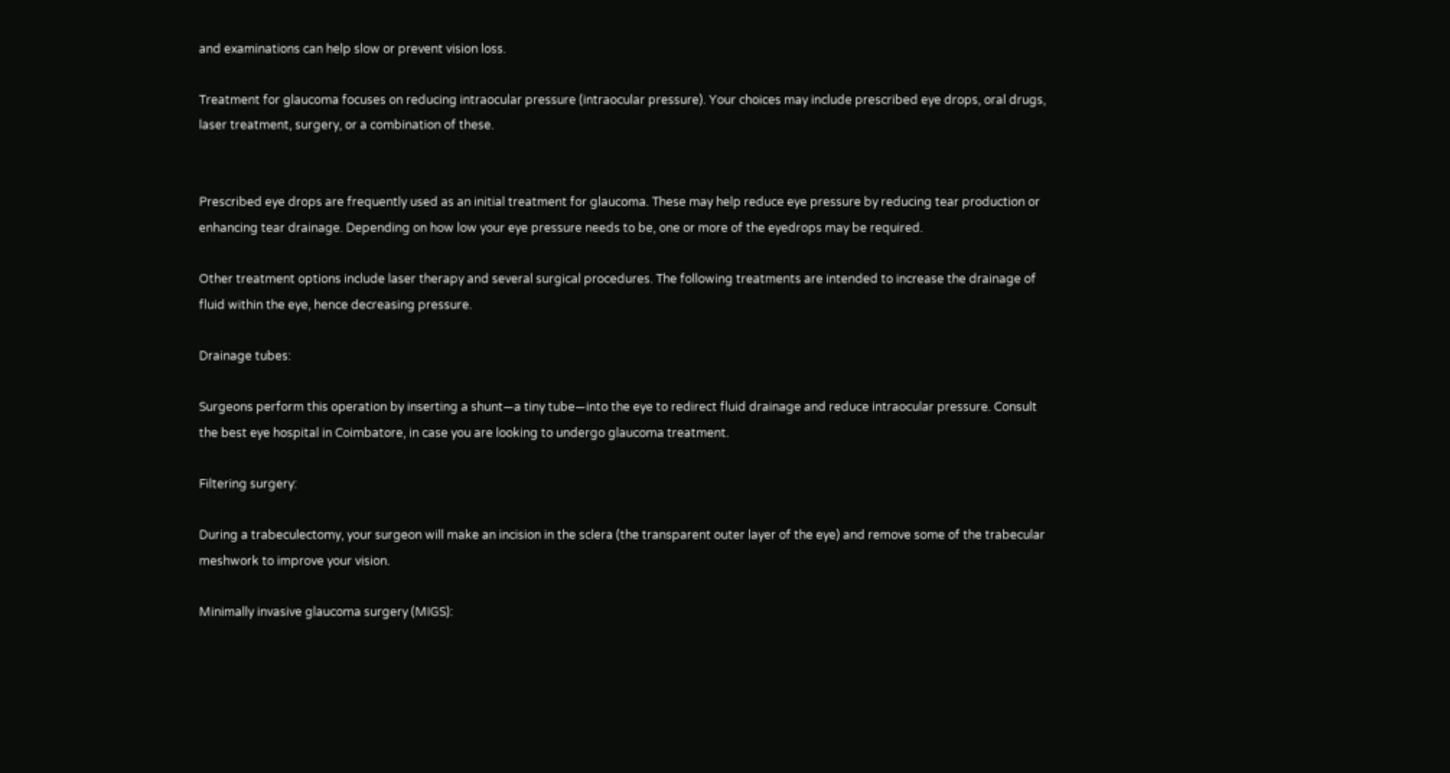and examinations can help slow or prevent vision loss.

Treatment for glaucoma focuses on reducing intraocular pressure (intraocular pressure). Your choices may include prescribed eye drops, oral drugs, laser treatment, surgery, or a combination of these.


Prescribed eye drops are frequently used as an initial treatment for glaucoma. These may help reduce eye pressure by reducing tear production or enhancing tear drainage. Depending on how low your eye pressure needs to be, one or more of the eyedrops may be required.

Other treatment options include laser therapy and several surgical procedures. The following treatments are intended to increase the drainage of fluid within the eye, hence decreasing pressure.

Drainage tubes:

Surgeons perform this operation by inserting a shunt—a tiny tube—into the eye to redirect fluid drainage and reduce intraocular pressure. Consult the best eye hospital in Coimbatore, in case you are looking to undergo glaucoma treatment.

Filtering surgery:

During a trabeculectomy, your surgeon will make an incision in the sclera (the transparent outer layer of the eye) and remove some of the trabecular meshwork to improve your vision.

Minimally invasive glaucoma surgery (MIGS):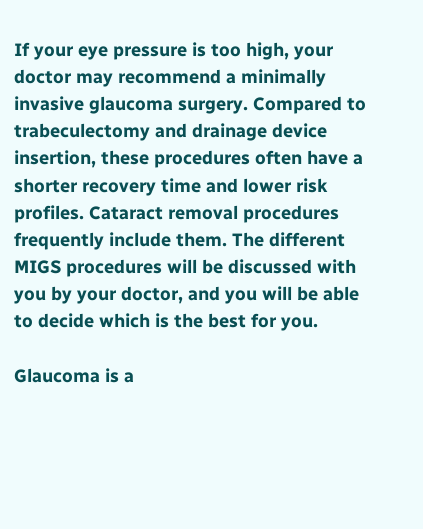If your eye pressure is too high, your doctor may recommend a minimally invasive glaucoma surgery. Compared to trabeculectomy and drainage device insertion, these procedures often have a shorter recovery time and lower risk profiles. Cataract removal procedures frequently include them. The different MIGS procedures will be discussed with you by your doctor, and you will be able to decide which is the best for you.

Glaucoma is a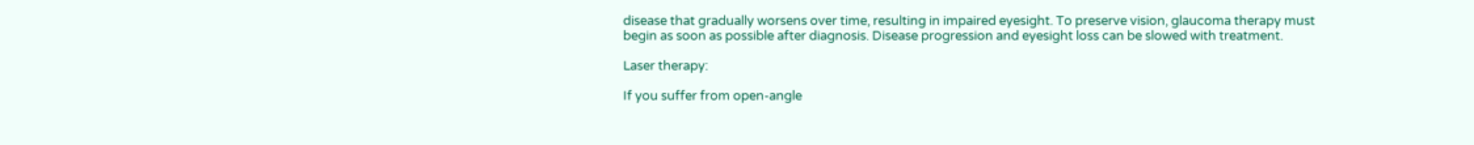disease that gradually worsens over time, resulting in impaired eyesight. To preserve vision, glaucoma therapy must begin as soon as possible after diagnosis. Disease progression and eyesight loss can be slowed with treatment.

Laser therapy:

If you suffer from open-angle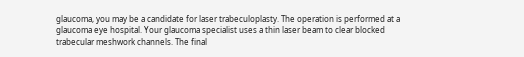glaucoma, you may be a candidate for laser trabeculoplasty. The operation is performed at a glaucoma eye hospital. Your glaucoma specialist uses a thin laser beam to clear blocked trabecular meshwork channels. The final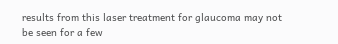results from this laser treatment for glaucoma may not be seen for a few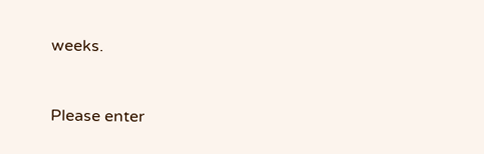weeks.



Please enter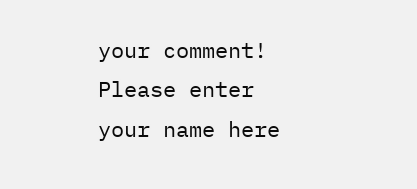your comment!
Please enter your name here